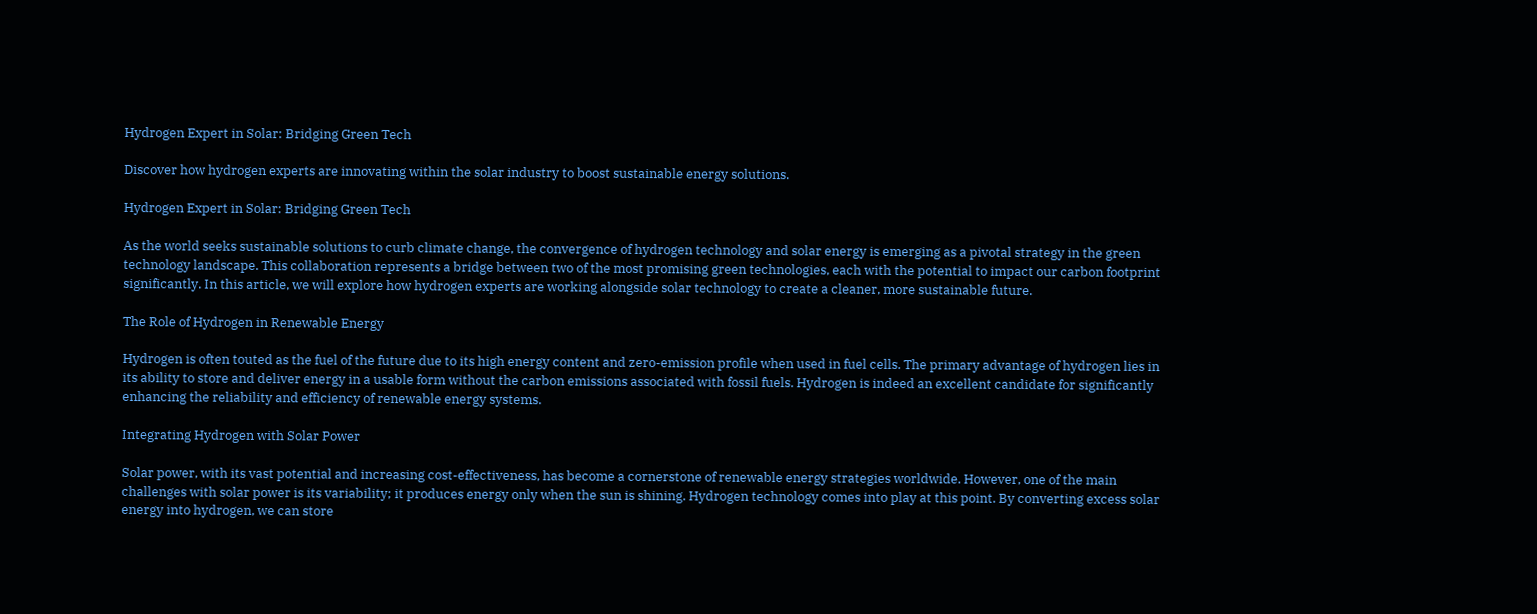Hydrogen Expert in Solar: Bridging Green Tech

Discover how hydrogen experts are innovating within the solar industry to boost sustainable energy solutions.

Hydrogen Expert in Solar: Bridging Green Tech

As the world seeks sustainable solutions to curb climate change, the convergence of hydrogen technology and solar energy is emerging as a pivotal strategy in the green technology landscape. This collaboration represents a bridge between two of the most promising green technologies, each with the potential to impact our carbon footprint significantly. In this article, we will explore how hydrogen experts are working alongside solar technology to create a cleaner, more sustainable future.

The Role of Hydrogen in Renewable Energy

Hydrogen is often touted as the fuel of the future due to its high energy content and zero-emission profile when used in fuel cells. The primary advantage of hydrogen lies in its ability to store and deliver energy in a usable form without the carbon emissions associated with fossil fuels. Hydrogen is indeed an excellent candidate for significantly enhancing the reliability and efficiency of renewable energy systems.

Integrating Hydrogen with Solar Power

Solar power, with its vast potential and increasing cost-effectiveness, has become a cornerstone of renewable energy strategies worldwide. However, one of the main challenges with solar power is its variability; it produces energy only when the sun is shining. Hydrogen technology comes into play at this point. By converting excess solar energy into hydrogen, we can store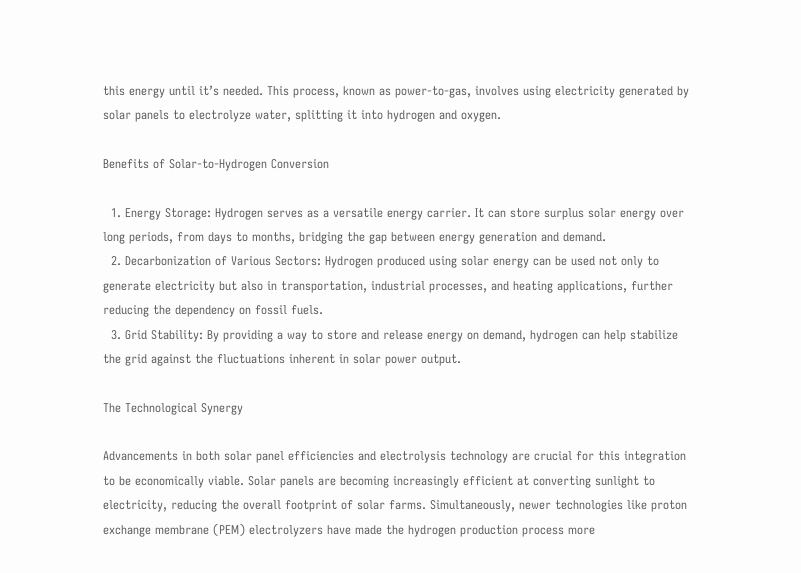this energy until it’s needed. This process, known as power-to-gas, involves using electricity generated by solar panels to electrolyze water, splitting it into hydrogen and oxygen.

Benefits of Solar-to-Hydrogen Conversion

  1. Energy Storage: Hydrogen serves as a versatile energy carrier. It can store surplus solar energy over long periods, from days to months, bridging the gap between energy generation and demand.
  2. Decarbonization of Various Sectors: Hydrogen produced using solar energy can be used not only to generate electricity but also in transportation, industrial processes, and heating applications, further reducing the dependency on fossil fuels.
  3. Grid Stability: By providing a way to store and release energy on demand, hydrogen can help stabilize the grid against the fluctuations inherent in solar power output.

The Technological Synergy

Advancements in both solar panel efficiencies and electrolysis technology are crucial for this integration to be economically viable. Solar panels are becoming increasingly efficient at converting sunlight to electricity, reducing the overall footprint of solar farms. Simultaneously, newer technologies like proton exchange membrane (PEM) electrolyzers have made the hydrogen production process more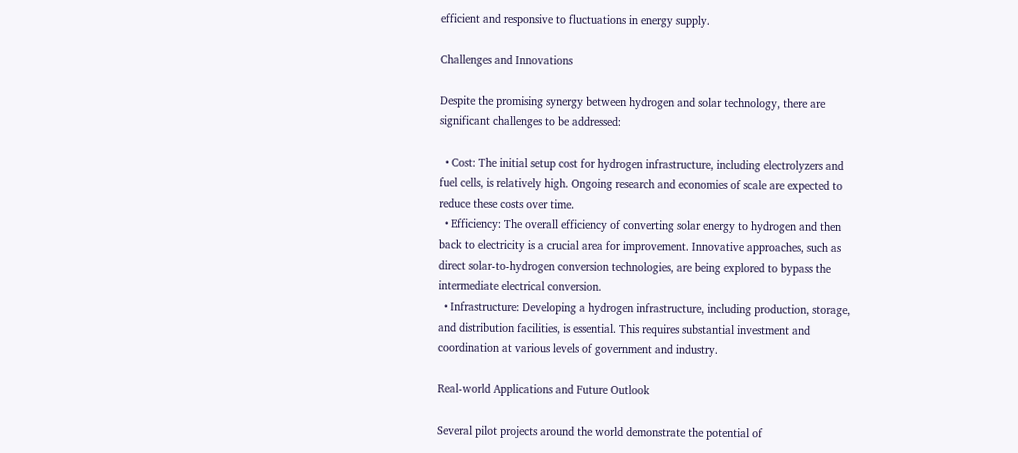efficient and responsive to fluctuations in energy supply.

Challenges and Innovations

Despite the promising synergy between hydrogen and solar technology, there are significant challenges to be addressed:

  • Cost: The initial setup cost for hydrogen infrastructure, including electrolyzers and fuel cells, is relatively high. Ongoing research and economies of scale are expected to reduce these costs over time.
  • Efficiency: The overall efficiency of converting solar energy to hydrogen and then back to electricity is a crucial area for improvement. Innovative approaches, such as direct solar-to-hydrogen conversion technologies, are being explored to bypass the intermediate electrical conversion.
  • Infrastructure: Developing a hydrogen infrastructure, including production, storage, and distribution facilities, is essential. This requires substantial investment and coordination at various levels of government and industry.

Real-world Applications and Future Outlook

Several pilot projects around the world demonstrate the potential of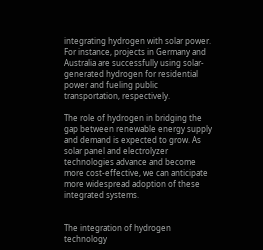integrating hydrogen with solar power. For instance, projects in Germany and Australia are successfully using solar-generated hydrogen for residential power and fueling public transportation, respectively.

The role of hydrogen in bridging the gap between renewable energy supply and demand is expected to grow. As solar panel and electrolyzer technologies advance and become more cost-effective, we can anticipate more widespread adoption of these integrated systems.


The integration of hydrogen technology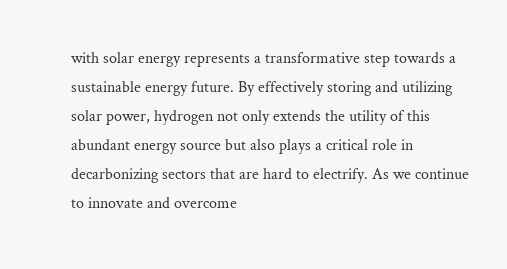with solar energy represents a transformative step towards a sustainable energy future. By effectively storing and utilizing solar power, hydrogen not only extends the utility of this abundant energy source but also plays a critical role in decarbonizing sectors that are hard to electrify. As we continue to innovate and overcome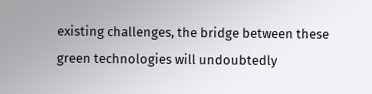existing challenges, the bridge between these green technologies will undoubtedly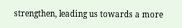strengthen, leading us towards a more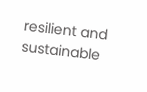resilient and sustainable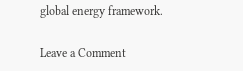global energy framework.

Leave a Comment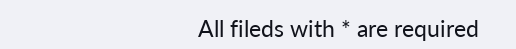All fileds with * are required